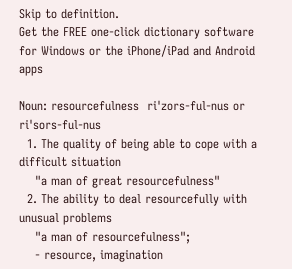Skip to definition.
Get the FREE one-click dictionary software for Windows or the iPhone/iPad and Android apps

Noun: resourcefulness  ri'zors-ful-nus or ri'sors-ful-nus
  1. The quality of being able to cope with a difficult situation
    "a man of great resourcefulness"
  2. The ability to deal resourcefully with unusual problems
    "a man of resourcefulness";
    - resource, imagination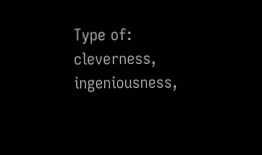Type of: cleverness, ingeniousness,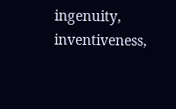ingenuity, inventiveness,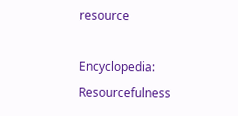resource

Encyclopedia: Resourcefulness